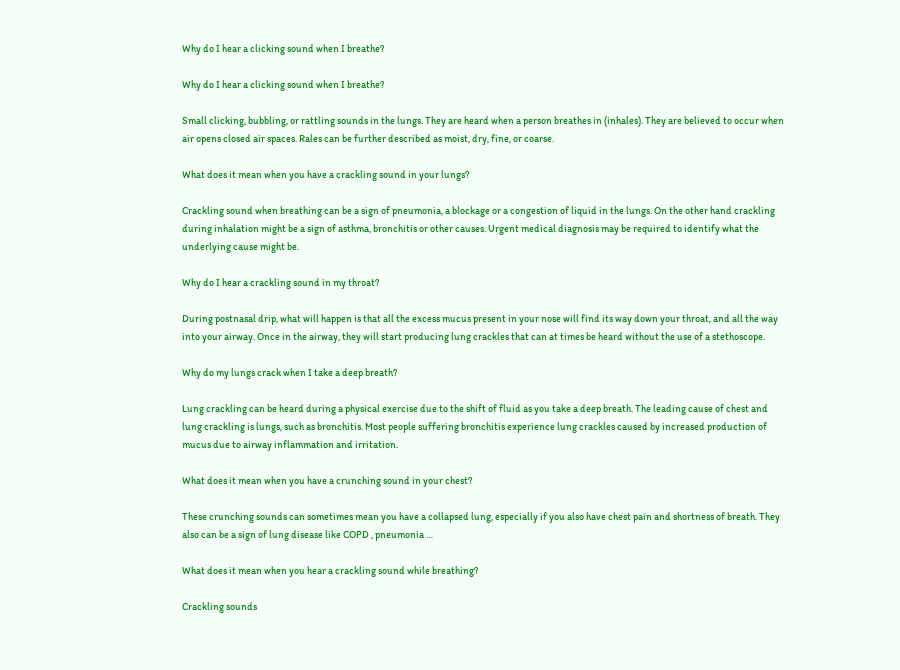Why do I hear a clicking sound when I breathe?

Why do I hear a clicking sound when I breathe?

Small clicking, bubbling, or rattling sounds in the lungs. They are heard when a person breathes in (inhales). They are believed to occur when air opens closed air spaces. Rales can be further described as moist, dry, fine, or coarse.

What does it mean when you have a crackling sound in your lungs?

Crackling sound when breathing can be a sign of pneumonia, a blockage or a congestion of liquid in the lungs. On the other hand crackling during inhalation might be a sign of asthma, bronchitis or other causes. Urgent medical diagnosis may be required to identify what the underlying cause might be.

Why do I hear a crackling sound in my throat?

During postnasal drip, what will happen is that all the excess mucus present in your nose will find its way down your throat, and all the way into your airway. Once in the airway, they will start producing lung crackles that can at times be heard without the use of a stethoscope.

Why do my lungs crack when I take a deep breath?

Lung crackling can be heard during a physical exercise due to the shift of fluid as you take a deep breath. The leading cause of chest and lung crackling is lungs, such as bronchitis. Most people suffering bronchitis experience lung crackles caused by increased production of mucus due to airway inflammation and irritation.

What does it mean when you have a crunching sound in your chest?

These crunching sounds can sometimes mean you have a collapsed lung, especially if you also have chest pain and shortness of breath. They also can be a sign of lung disease like COPD , pneumonia …

What does it mean when you hear a crackling sound while breathing?

Crackling sounds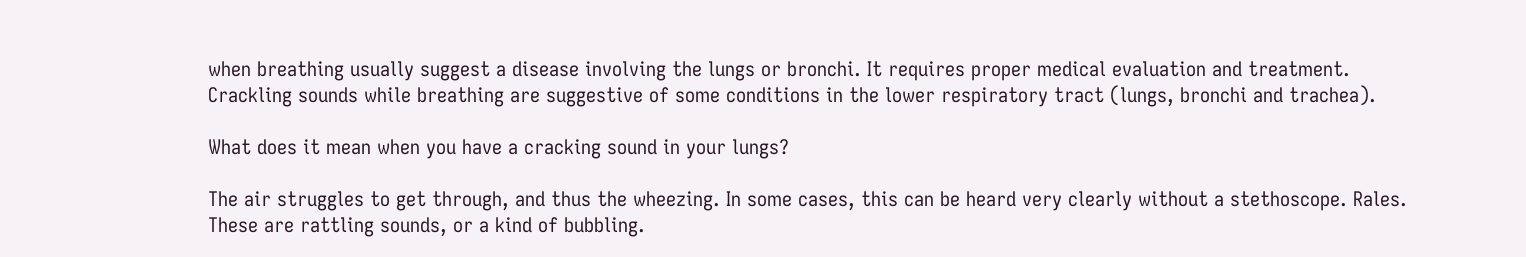when breathing usually suggest a disease involving the lungs or bronchi. It requires proper medical evaluation and treatment. Crackling sounds while breathing are suggestive of some conditions in the lower respiratory tract (lungs, bronchi and trachea).

What does it mean when you have a cracking sound in your lungs?

The air struggles to get through, and thus the wheezing. In some cases, this can be heard very clearly without a stethoscope. Rales. These are rattling sounds, or a kind of bubbling.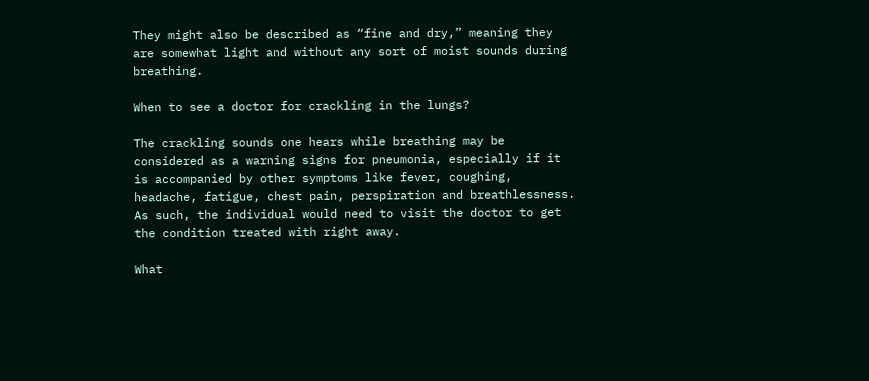They might also be described as “fine and dry,” meaning they are somewhat light and without any sort of moist sounds during breathing.

When to see a doctor for crackling in the lungs?

The crackling sounds one hears while breathing may be considered as a warning signs for pneumonia, especially if it is accompanied by other symptoms like fever, coughing, headache, fatigue, chest pain, perspiration and breathlessness. As such, the individual would need to visit the doctor to get the condition treated with right away.

What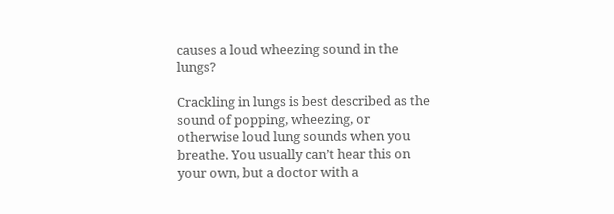causes a loud wheezing sound in the lungs?

Crackling in lungs is best described as the sound of popping, wheezing, or otherwise loud lung sounds when you breathe. You usually can’t hear this on your own, but a doctor with a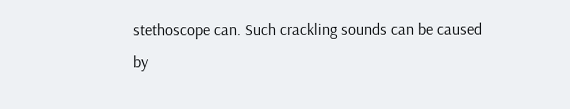stethoscope can. Such crackling sounds can be caused by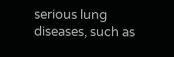serious lung diseases, such as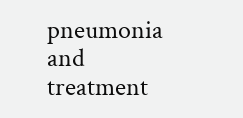pneumonia and treatment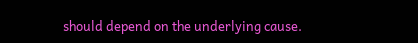should depend on the underlying cause.